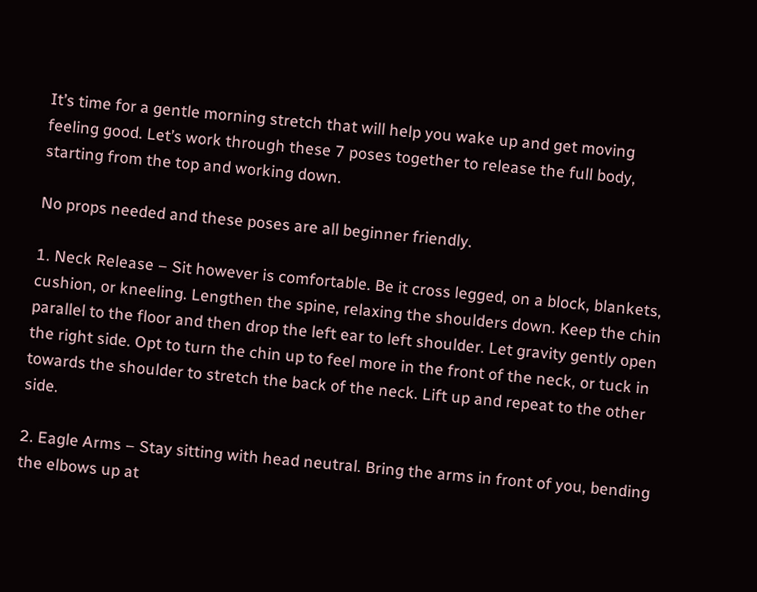It’s time for a gentle morning stretch that will help you wake up and get moving feeling good. Let’s work through these 7 poses together to release the full body, starting from the top and working down.

No props needed and these poses are all beginner friendly.

1. Neck Release – Sit however is comfortable. Be it cross legged, on a block, blankets, cushion, or kneeling. Lengthen the spine, relaxing the shoulders down. Keep the chin parallel to the floor and then drop the left ear to left shoulder. Let gravity gently open the right side. Opt to turn the chin up to feel more in the front of the neck, or tuck in towards the shoulder to stretch the back of the neck. Lift up and repeat to the other side.

2. Eagle Arms – Stay sitting with head neutral. Bring the arms in front of you, bending the elbows up at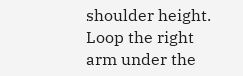shoulder height. Loop the right arm under the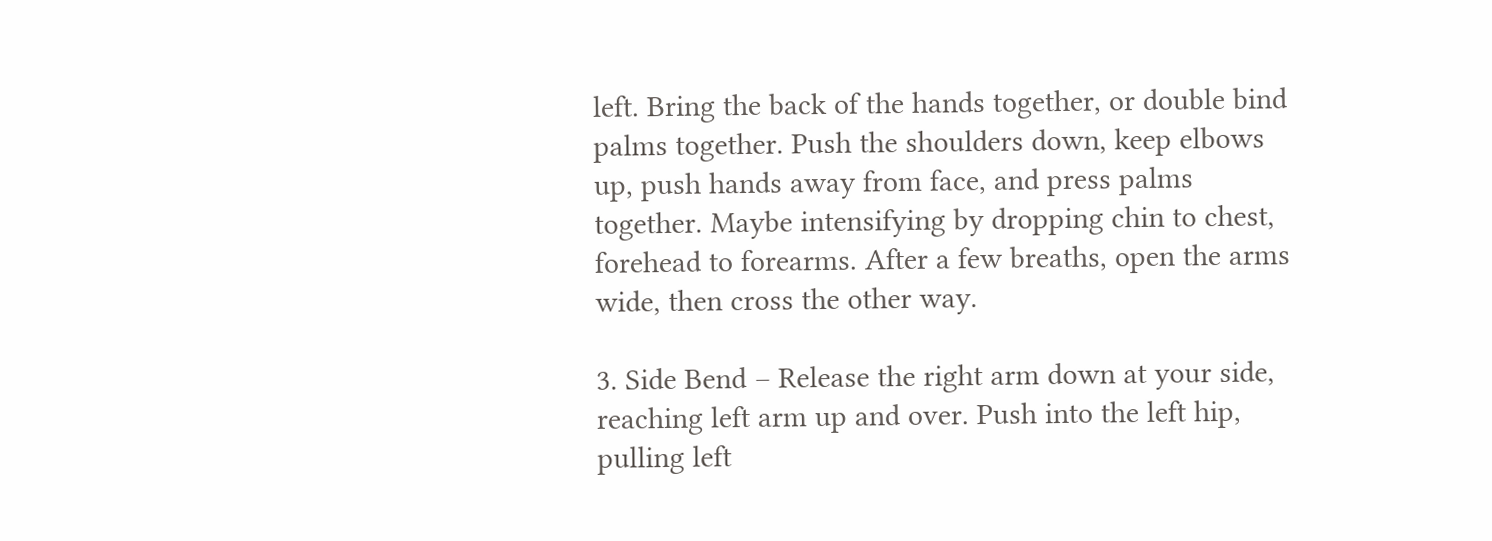left. Bring the back of the hands together, or double bind palms together. Push the shoulders down, keep elbows up, push hands away from face, and press palms together. Maybe intensifying by dropping chin to chest, forehead to forearms. After a few breaths, open the arms wide, then cross the other way.

3. Side Bend – Release the right arm down at your side, reaching left arm up and over. Push into the left hip, pulling left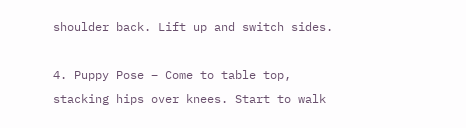shoulder back. Lift up and switch sides.

4. Puppy Pose – Come to table top, stacking hips over knees. Start to walk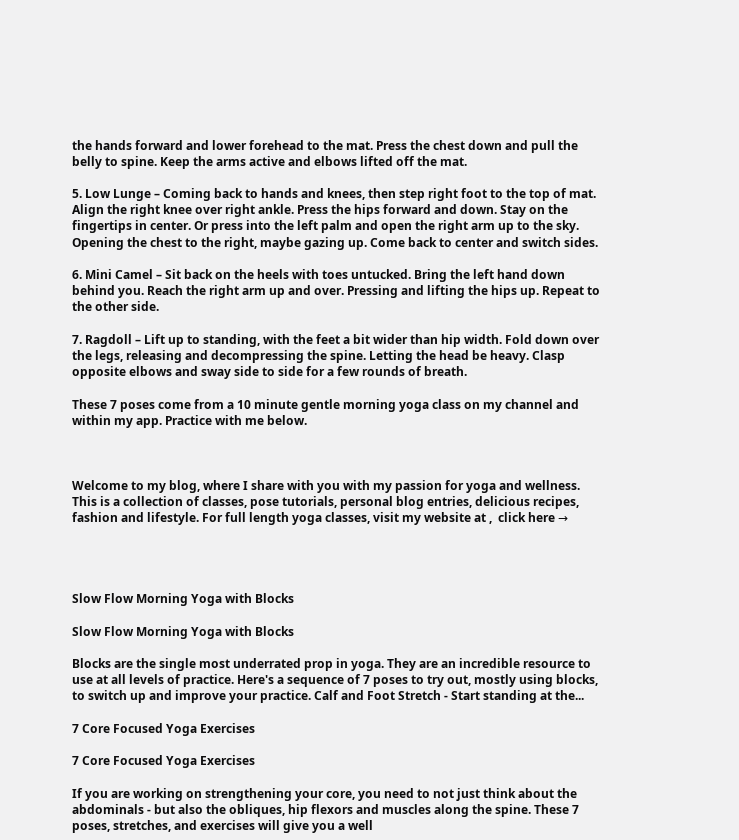the hands forward and lower forehead to the mat. Press the chest down and pull the belly to spine. Keep the arms active and elbows lifted off the mat.

5. Low Lunge – Coming back to hands and knees, then step right foot to the top of mat. Align the right knee over right ankle. Press the hips forward and down. Stay on the fingertips in center. Or press into the left palm and open the right arm up to the sky. Opening the chest to the right, maybe gazing up. Come back to center and switch sides.

6. Mini Camel – Sit back on the heels with toes untucked. Bring the left hand down behind you. Reach the right arm up and over. Pressing and lifting the hips up. Repeat to the other side.

7. Ragdoll – Lift up to standing, with the feet a bit wider than hip width. Fold down over the legs, releasing and decompressing the spine. Letting the head be heavy. Clasp opposite elbows and sway side to side for a few rounds of breath.

These 7 poses come from a 10 minute gentle morning yoga class on my channel and within my app. Practice with me below.



Welcome to my blog, where I share with you with my passion for yoga and wellness. This is a collection of classes, pose tutorials, personal blog entries, delicious recipes, fashion and lifestyle. For full length yoga classes, visit my website at ,  click here →




Slow Flow Morning Yoga with Blocks

Slow Flow Morning Yoga with Blocks

Blocks are the single most underrated prop in yoga. They are an incredible resource to use at all levels of practice. Here's a sequence of 7 poses to try out, mostly using blocks, to switch up and improve your practice. Calf and Foot Stretch - Start standing at the...

7 Core Focused Yoga Exercises

7 Core Focused Yoga Exercises

If you are working on strengthening your core, you need to not just think about the abdominals - but also the obliques, hip flexors and muscles along the spine. These 7 poses, stretches, and exercises will give you a well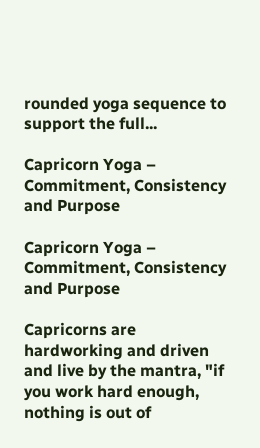rounded yoga sequence to support the full...

Capricorn Yoga – Commitment, Consistency and Purpose

Capricorn Yoga – Commitment, Consistency and Purpose

Capricorns are hardworking and driven and live by the mantra, "if you work hard enough, nothing is out of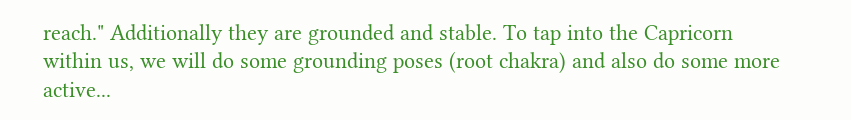reach." Additionally they are grounded and stable. To tap into the Capricorn within us, we will do some grounding poses (root chakra) and also do some more active...